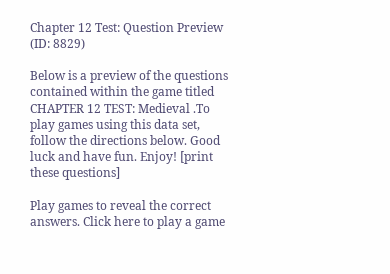Chapter 12 Test: Question Preview (ID: 8829)

Below is a preview of the questions contained within the game titled CHAPTER 12 TEST: Medieval .To play games using this data set, follow the directions below. Good luck and have fun. Enjoy! [print these questions]

Play games to reveal the correct answers. Click here to play a game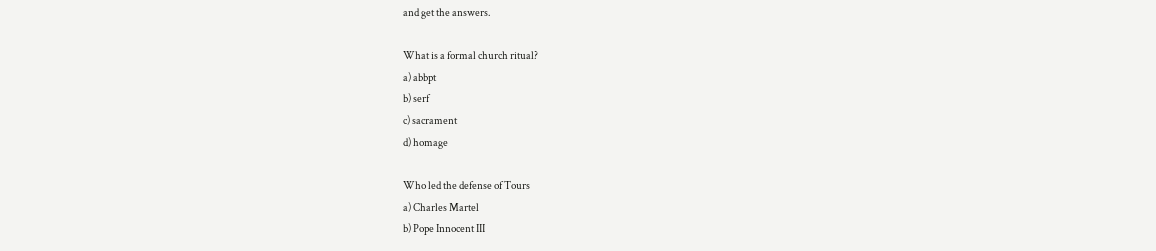and get the answers.

What is a formal church ritual?
a) abbpt
b) serf
c) sacrament
d) homage

Who led the defense of Tours
a) Charles Martel
b) Pope Innocent III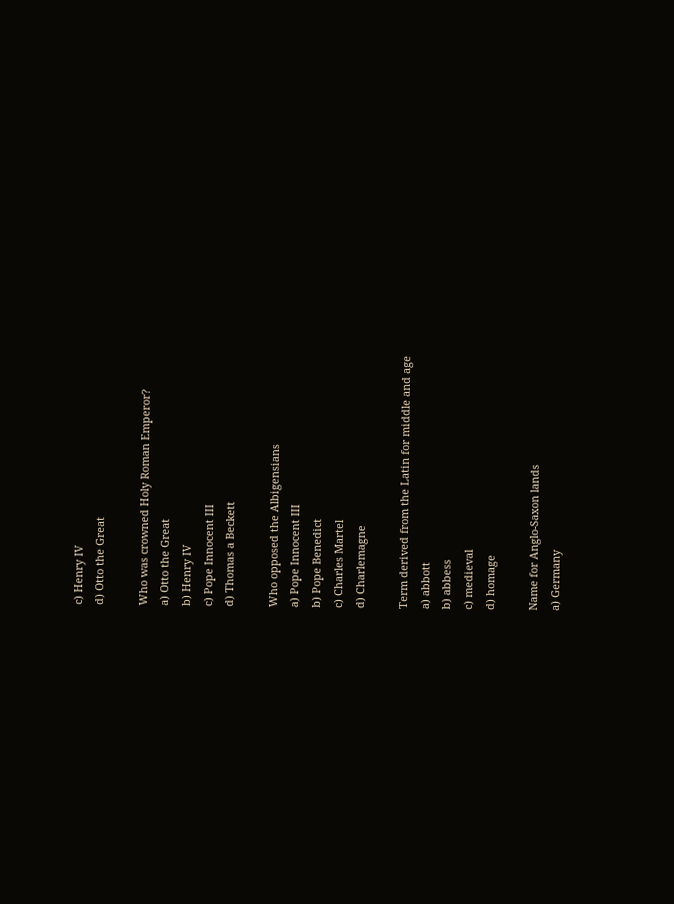c) Henry IV
d) Otto the Great

Who was crowned Holy Roman Emperor?
a) Otto the Great
b) Henry IV
c) Pope Innocent III
d) Thomas a Beckett

Who opposed the Albigensians
a) Pope Innocent III
b) Pope Benedict
c) Charles Martel
d) Charlemagne

Term derived from the Latin for middle and age
a) abbott
b) abbess
c) medieval
d) homage

Name for Anglo-Saxon lands
a) Germany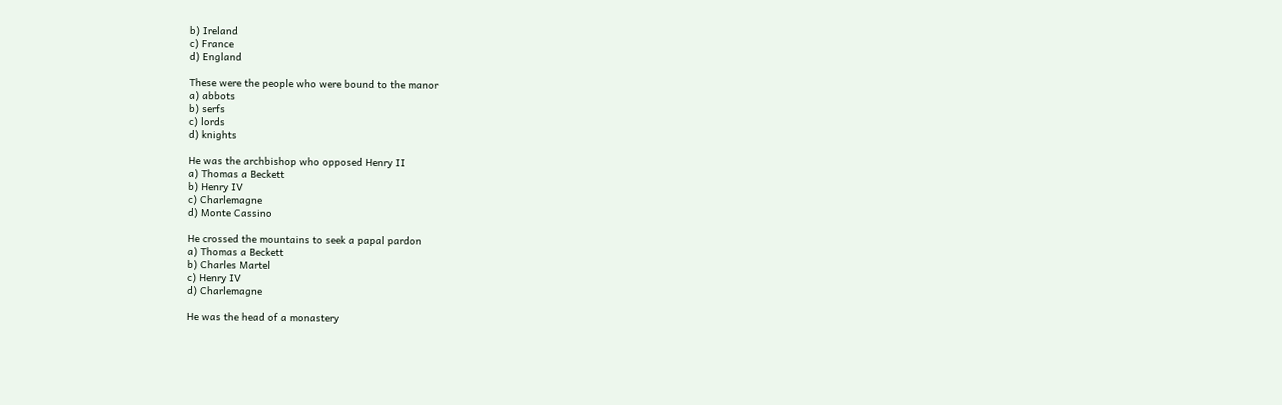b) Ireland
c) France
d) England

These were the people who were bound to the manor
a) abbots
b) serfs
c) lords
d) knights

He was the archbishop who opposed Henry II
a) Thomas a Beckett
b) Henry IV
c) Charlemagne
d) Monte Cassino

He crossed the mountains to seek a papal pardon
a) Thomas a Beckett
b) Charles Martel
c) Henry IV
d) Charlemagne

He was the head of a monastery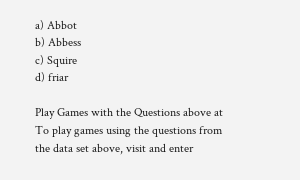a) Abbot
b) Abbess
c) Squire
d) friar

Play Games with the Questions above at
To play games using the questions from the data set above, visit and enter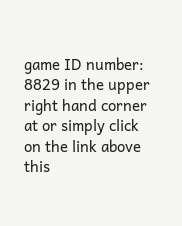game ID number: 8829 in the upper right hand corner at or simply click on the link above this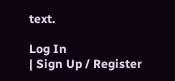text.

Log In
| Sign Up / Register